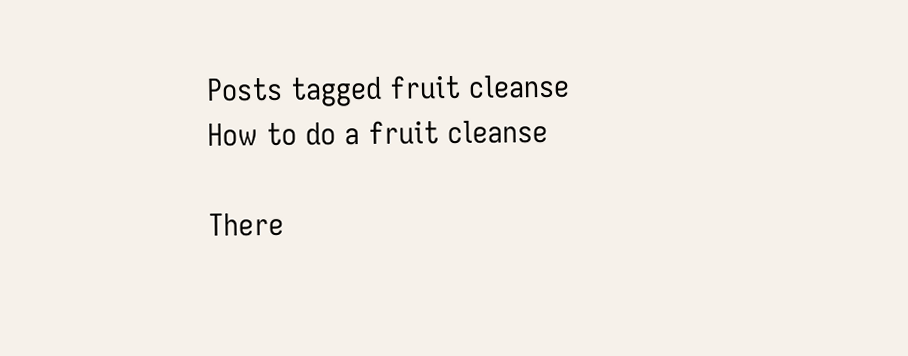Posts tagged fruit cleanse
How to do a fruit cleanse

There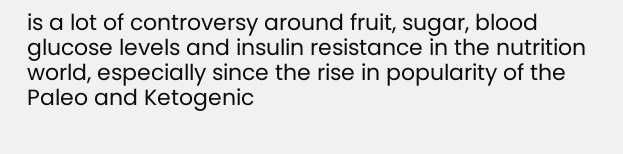is a lot of controversy around fruit, sugar, blood glucose levels and insulin resistance in the nutrition world, especially since the rise in popularity of the Paleo and Ketogenic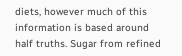diets, however much of this information is based around half truths. Sugar from refined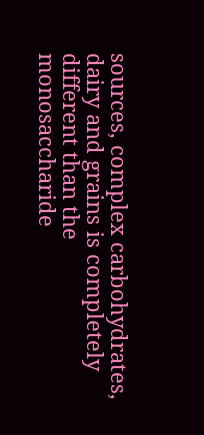sources, complex carbohydrates, dairy and grains is completely different than the monosaccharide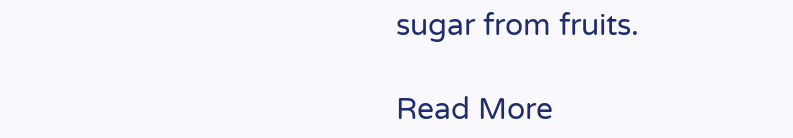sugar from fruits.

Read More